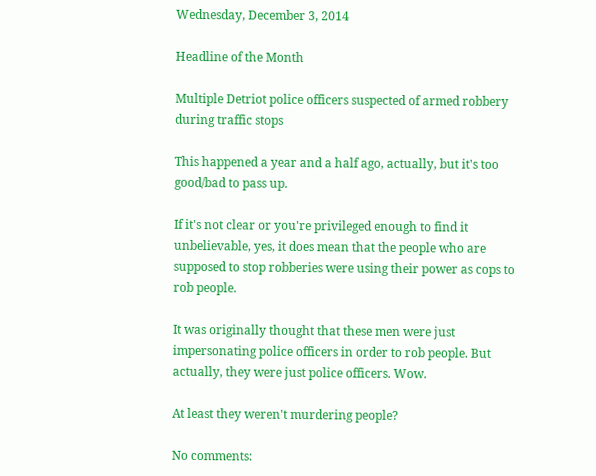Wednesday, December 3, 2014

Headline of the Month

Multiple Detriot police officers suspected of armed robbery during traffic stops

This happened a year and a half ago, actually, but it's too good/bad to pass up.

If it's not clear or you're privileged enough to find it unbelievable, yes, it does mean that the people who are supposed to stop robberies were using their power as cops to rob people.

It was originally thought that these men were just impersonating police officers in order to rob people. But actually, they were just police officers. Wow.

At least they weren't murdering people?

No comments: